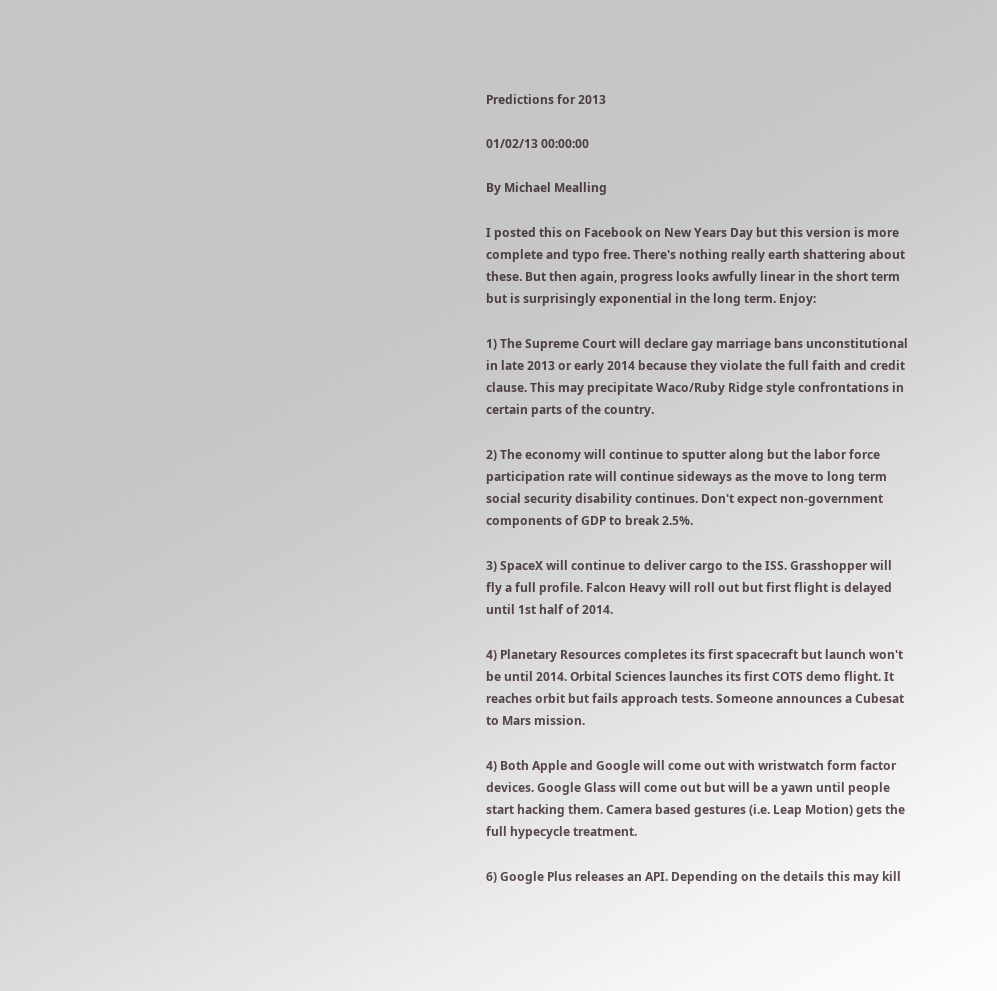Predictions for 2013

01/02/13 00:00:00

By Michael Mealling

I posted this on Facebook on New Years Day but this version is more complete and typo free. There's nothing really earth shattering about these. But then again, progress looks awfully linear in the short term but is surprisingly exponential in the long term. Enjoy:

1) The Supreme Court will declare gay marriage bans unconstitutional in late 2013 or early 2014 because they violate the full faith and credit clause. This may precipitate Waco/Ruby Ridge style confrontations in certain parts of the country.

2) The economy will continue to sputter along but the labor force participation rate will continue sideways as the move to long term social security disability continues. Don't expect non-government components of GDP to break 2.5%.

3) SpaceX will continue to deliver cargo to the ISS. Grasshopper will fly a full profile. Falcon Heavy will roll out but first flight is delayed until 1st half of 2014.

4) Planetary Resources completes its first spacecraft but launch won't be until 2014. Orbital Sciences launches its first COTS demo flight. It reaches orbit but fails approach tests. Someone announces a Cubesat to Mars mission.

4) Both Apple and Google will come out with wristwatch form factor devices. Google Glass will come out but will be a yawn until people start hacking them. Camera based gestures (i.e. Leap Motion) gets the full hypecycle treatment.

6) Google Plus releases an API. Depending on the details this may kill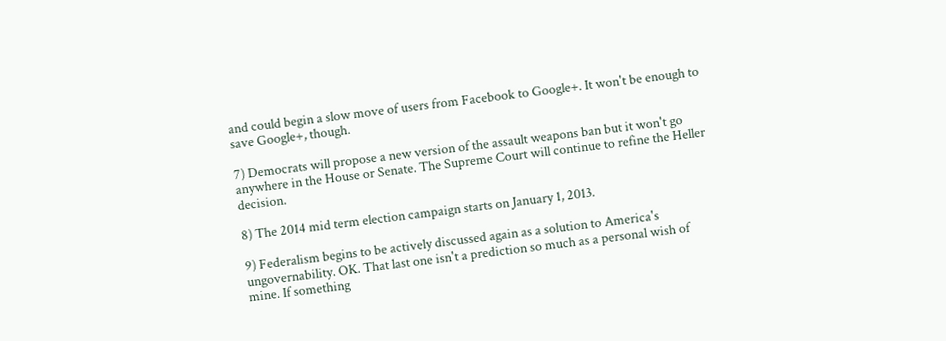and could begin a slow move of users from Facebook to Google+. It won't be enough to save Google+, though.

7) Democrats will propose a new version of the assault weapons ban but it won't go anywhere in the House or Senate. The Supreme Court will continue to refine the Heller decision.

8) The 2014 mid term election campaign starts on January 1, 2013.

9) Federalism begins to be actively discussed again as a solution to America's ungovernability. OK. That last one isn't a prediction so much as a personal wish of mine. If something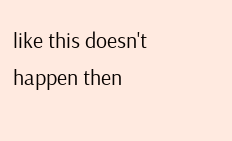like this doesn't happen then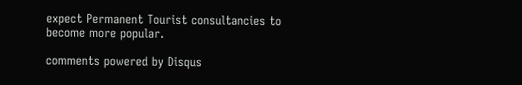expect Permanent Tourist consultancies to become more popular.

comments powered by Disqus